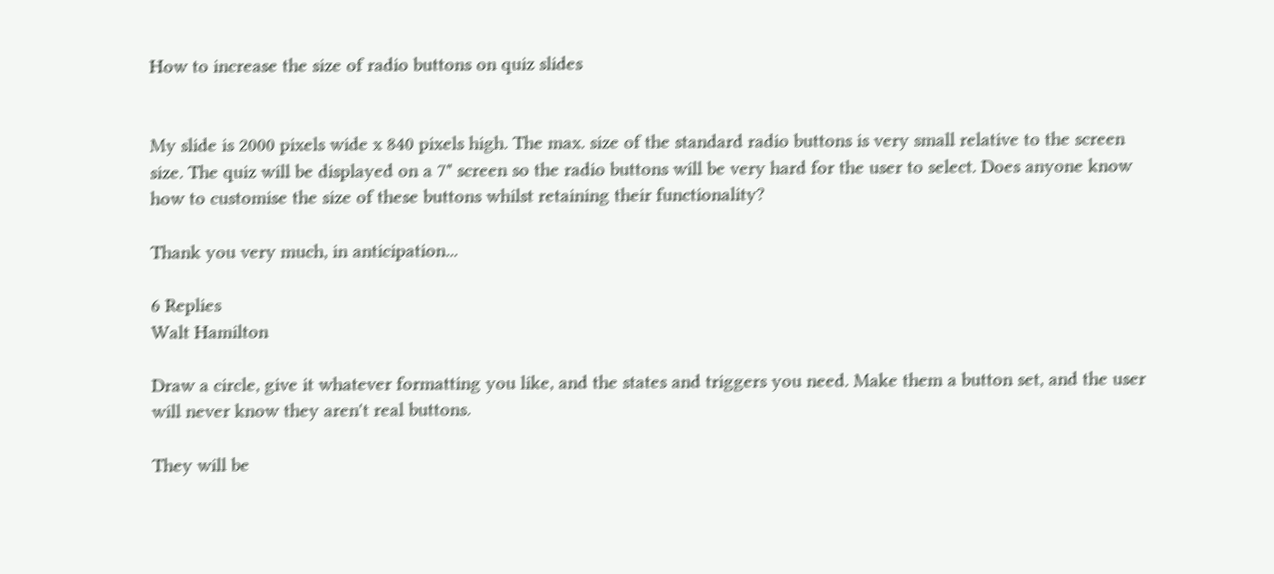How to increase the size of radio buttons on quiz slides


My slide is 2000 pixels wide x 840 pixels high. The max. size of the standard radio buttons is very small relative to the screen size. The quiz will be displayed on a 7" screen so the radio buttons will be very hard for the user to select. Does anyone know how to customise the size of these buttons whilst retaining their functionality?

Thank you very much, in anticipation...

6 Replies
Walt Hamilton

Draw a circle, give it whatever formatting you like, and the states and triggers you need. Make them a button set, and the user will never know they aren't real buttons.

They will be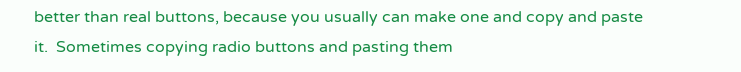better than real buttons, because you usually can make one and copy and paste it.  Sometimes copying radio buttons and pasting them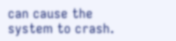can cause the system to crash.